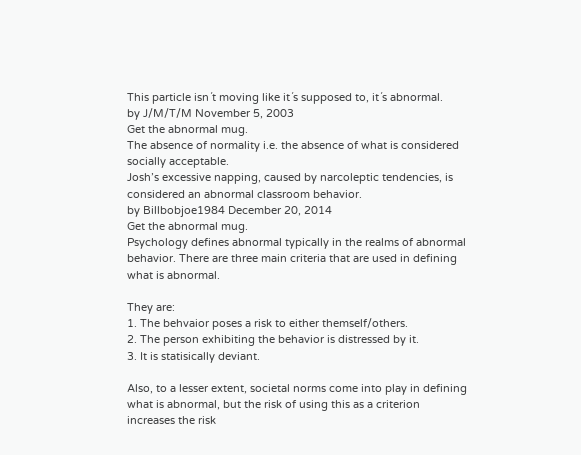This particle isn´t moving like it´s supposed to, it´s abnormal.
by J/M/T/M November 5, 2003
Get the abnormal mug.
The absence of normality i.e. the absence of what is considered socially acceptable.
Josh’s excessive napping, caused by narcoleptic tendencies, is considered an abnormal classroom behavior.
by Billbobjoe1984 December 20, 2014
Get the abnormal mug.
Psychology defines abnormal typically in the realms of abnormal behavior. There are three main criteria that are used in defining what is abnormal.

They are:
1. The behvaior poses a risk to either themself/others.
2. The person exhibiting the behavior is distressed by it.
3. It is statisically deviant.

Also, to a lesser extent, societal norms come into play in defining what is abnormal, but the risk of using this as a criterion increases the risk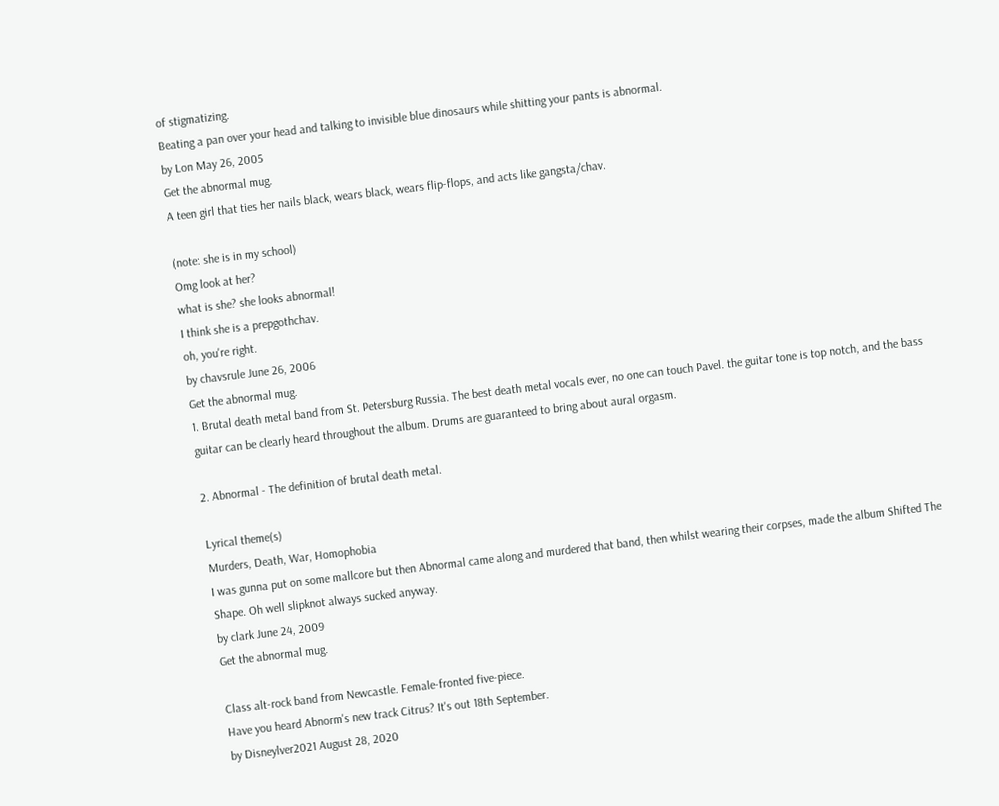of stigmatizing.
Beating a pan over your head and talking to invisible blue dinosaurs while shitting your pants is abnormal.
by Lon May 26, 2005
Get the abnormal mug.
A teen girl that ties her nails black, wears black, wears flip-flops, and acts like gangsta/chav.

(note: she is in my school)
Omg look at her?
what is she? she looks abnormal!
I think she is a prepgothchav.
oh, you're right.
by chavsrule June 26, 2006
Get the abnormal mug.
1. Brutal death metal band from St. Petersburg Russia. The best death metal vocals ever, no one can touch Pavel. the guitar tone is top notch, and the bass guitar can be clearly heard throughout the album. Drums are guaranteed to bring about aural orgasm.

2. Abnormal - The definition of brutal death metal.

Lyrical theme(s)
Murders, Death, War, Homophobia
I was gunna put on some mallcore but then Abnormal came along and murdered that band, then whilst wearing their corpses, made the album Shifted The Shape. Oh well slipknot always sucked anyway.
by clark June 24, 2009
Get the abnormal mug.

Class alt-rock band from Newcastle. Female-fronted five-piece.
Have you heard Abnorm's new track Citrus? It's out 18th September.
by Disneylver2021 August 28, 2020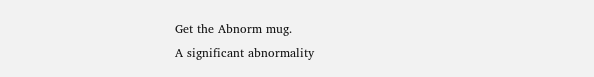Get the Abnorm mug.
A significant abnormality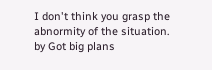I don't think you grasp the abnormity of the situation.
by Got big plans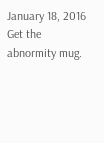January 18, 2016
Get the abnormity mug.